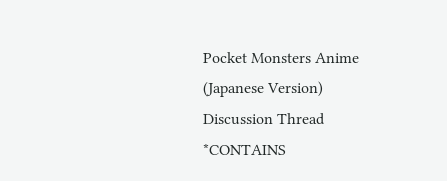Pocket Monsters Anime (Japanese Version) Discussion Thread *CONTAINS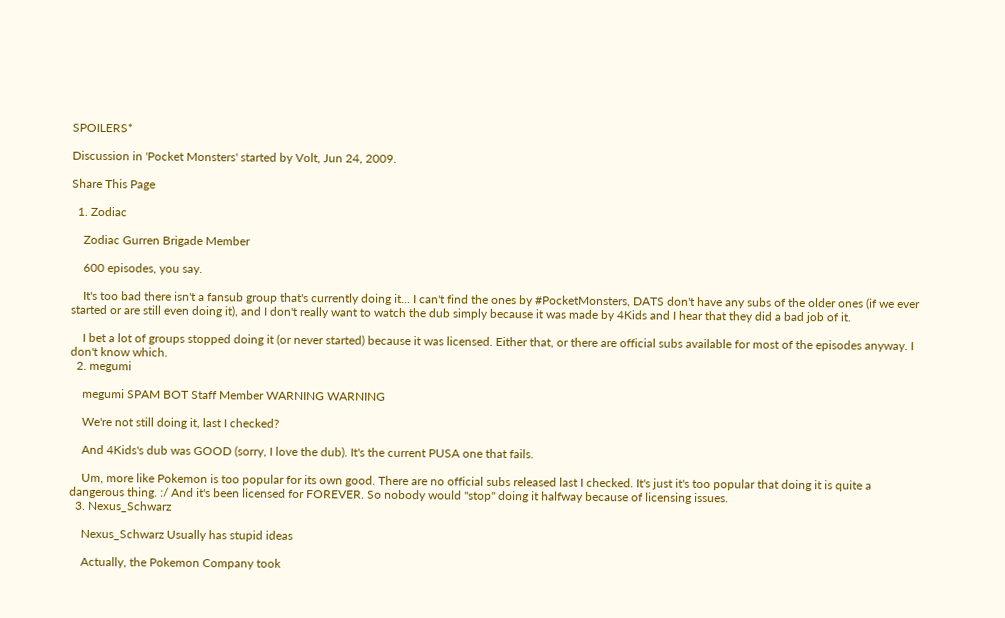SPOILERS*

Discussion in 'Pocket Monsters' started by Volt, Jun 24, 2009.

Share This Page

  1. Zodiac

    Zodiac Gurren Brigade Member

    600 episodes, you say.

    It's too bad there isn't a fansub group that's currently doing it... I can't find the ones by #PocketMonsters, DATS don't have any subs of the older ones (if we ever started or are still even doing it), and I don't really want to watch the dub simply because it was made by 4Kids and I hear that they did a bad job of it.

    I bet a lot of groups stopped doing it (or never started) because it was licensed. Either that, or there are official subs available for most of the episodes anyway. I don't know which.
  2. megumi

    megumi SPAM BOT Staff Member WARNING WARNING

    We're not still doing it, last I checked?

    And 4Kids's dub was GOOD (sorry, I love the dub). It's the current PUSA one that fails.

    Um, more like Pokemon is too popular for its own good. There are no official subs released last I checked. It's just it's too popular that doing it is quite a dangerous thing. :/ And it's been licensed for FOREVER. So nobody would "stop" doing it halfway because of licensing issues.
  3. Nexus_Schwarz

    Nexus_Schwarz Usually has stupid ideas

    Actually, the Pokemon Company took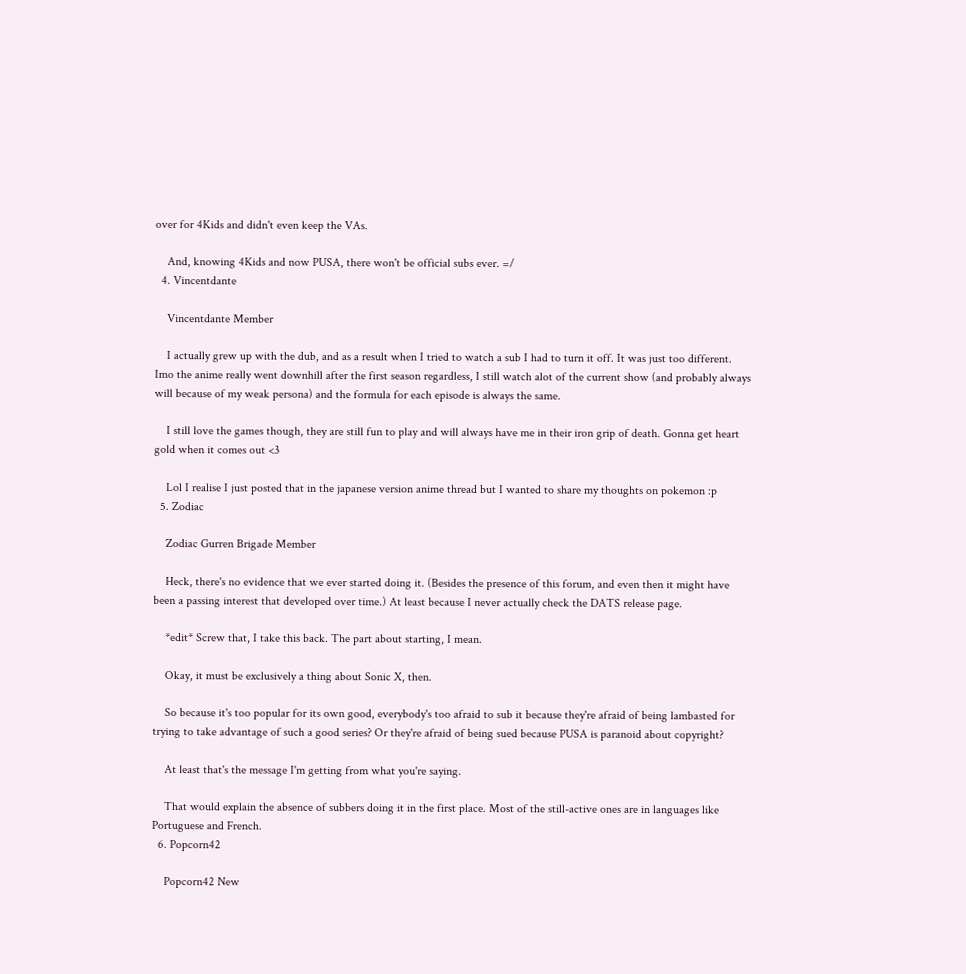over for 4Kids and didn't even keep the VAs.

    And, knowing 4Kids and now PUSA, there won't be official subs ever. =/
  4. Vincentdante

    Vincentdante Member

    I actually grew up with the dub, and as a result when I tried to watch a sub I had to turn it off. It was just too different. Imo the anime really went downhill after the first season regardless, I still watch alot of the current show (and probably always will because of my weak persona) and the formula for each episode is always the same.

    I still love the games though, they are still fun to play and will always have me in their iron grip of death. Gonna get heart gold when it comes out <3

    Lol I realise I just posted that in the japanese version anime thread but I wanted to share my thoughts on pokemon :p
  5. Zodiac

    Zodiac Gurren Brigade Member

    Heck, there's no evidence that we ever started doing it. (Besides the presence of this forum, and even then it might have been a passing interest that developed over time.) At least because I never actually check the DATS release page.

    *edit* Screw that, I take this back. The part about starting, I mean.

    Okay, it must be exclusively a thing about Sonic X, then.

    So because it's too popular for its own good, everybody's too afraid to sub it because they're afraid of being lambasted for trying to take advantage of such a good series? Or they're afraid of being sued because PUSA is paranoid about copyright?

    At least that's the message I'm getting from what you're saying.

    That would explain the absence of subbers doing it in the first place. Most of the still-active ones are in languages like Portuguese and French.
  6. Popcorn42

    Popcorn42 New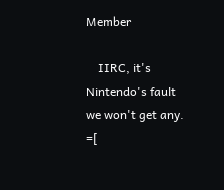Member

    IIRC, it's Nintendo's fault we won't get any. =[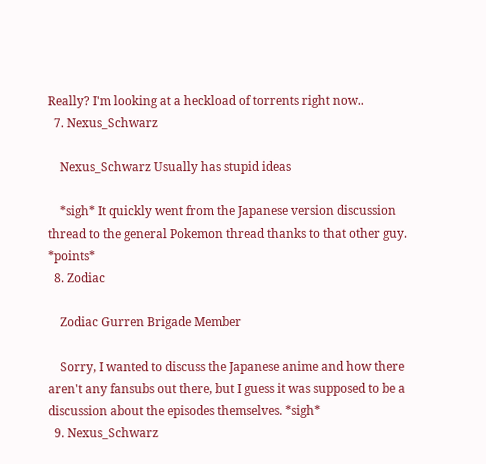Really? I'm looking at a heckload of torrents right now..
  7. Nexus_Schwarz

    Nexus_Schwarz Usually has stupid ideas

    *sigh* It quickly went from the Japanese version discussion thread to the general Pokemon thread thanks to that other guy. *points*
  8. Zodiac

    Zodiac Gurren Brigade Member

    Sorry, I wanted to discuss the Japanese anime and how there aren't any fansubs out there, but I guess it was supposed to be a discussion about the episodes themselves. *sigh*
  9. Nexus_Schwarz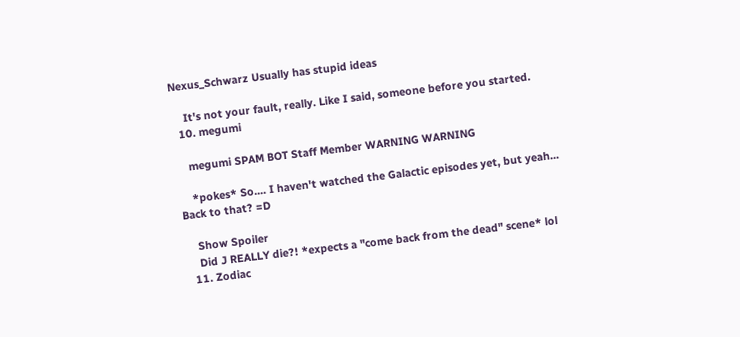Nexus_Schwarz Usually has stupid ideas

    It's not your fault, really. Like I said, someone before you started.
  10. megumi

    megumi SPAM BOT Staff Member WARNING WARNING

    *pokes* So.... I haven't watched the Galactic episodes yet, but yeah... Back to that? =D

    Show Spoiler
    Did J REALLY die?! *expects a "come back from the dead" scene* lol
  11. Zodiac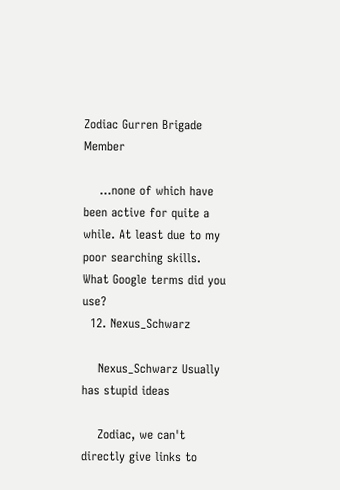Zodiac Gurren Brigade Member

    ...none of which have been active for quite a while. At least due to my poor searching skills. What Google terms did you use?
  12. Nexus_Schwarz

    Nexus_Schwarz Usually has stupid ideas

    Zodiac, we can't directly give links to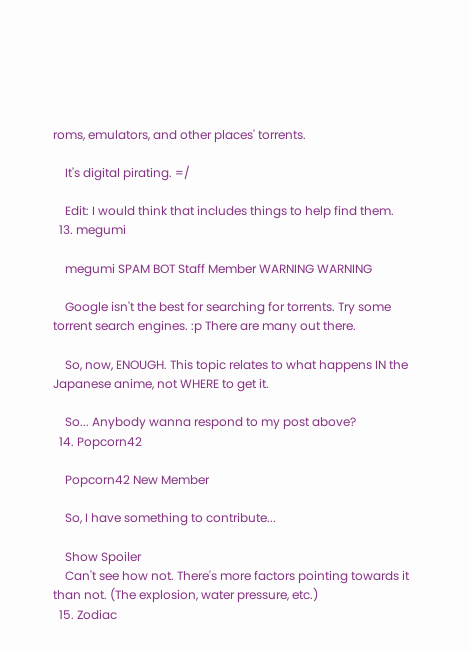roms, emulators, and other places' torrents.

    It's digital pirating. =/

    Edit: I would think that includes things to help find them.
  13. megumi

    megumi SPAM BOT Staff Member WARNING WARNING

    Google isn't the best for searching for torrents. Try some torrent search engines. :p There are many out there.

    So, now, ENOUGH. This topic relates to what happens IN the Japanese anime, not WHERE to get it.

    So... Anybody wanna respond to my post above?
  14. Popcorn42

    Popcorn42 New Member

    So, I have something to contribute...

    Show Spoiler
    Can't see how not. There's more factors pointing towards it than not. (The explosion, water pressure, etc.)
  15. Zodiac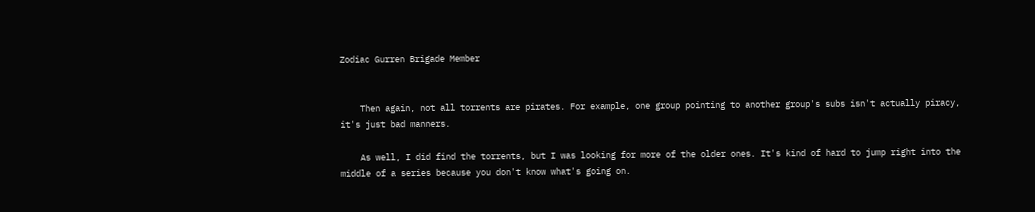Zodiac Gurren Brigade Member


    Then again, not all torrents are pirates. For example, one group pointing to another group's subs isn't actually piracy, it's just bad manners.

    As well, I did find the torrents, but I was looking for more of the older ones. It's kind of hard to jump right into the middle of a series because you don't know what's going on.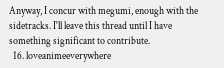Anyway, I concur with megumi, enough with the sidetracks. I'll leave this thread until I have something significant to contribute.
  16. loveanimeeverywhere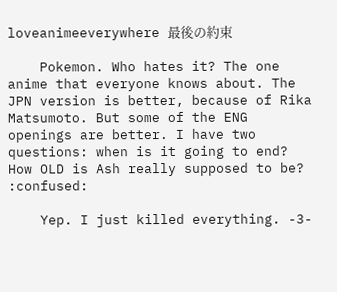loveanimeeverywhere 最後の約束

    Pokemon. Who hates it? The one anime that everyone knows about. The JPN version is better, because of Rika Matsumoto. But some of the ENG openings are better. I have two questions: when is it going to end? How OLD is Ash really supposed to be? :confused:

    Yep. I just killed everything. -3-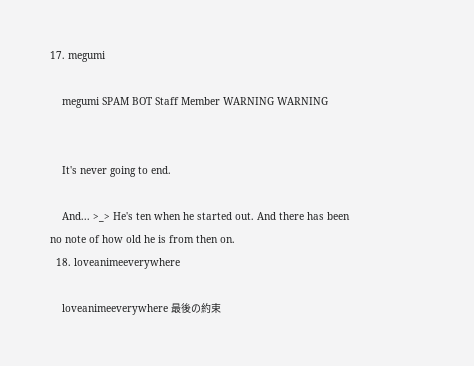17. megumi

    megumi SPAM BOT Staff Member WARNING WARNING


    It's never going to end.

    And... >_> He's ten when he started out. And there has been no note of how old he is from then on.
  18. loveanimeeverywhere

    loveanimeeverywhere 最後の約束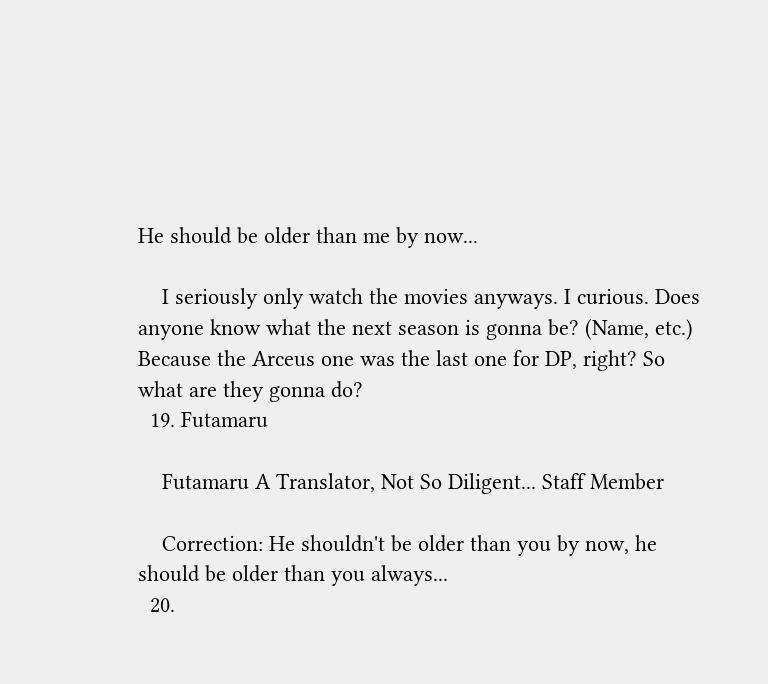He should be older than me by now...

    I seriously only watch the movies anyways. I curious. Does anyone know what the next season is gonna be? (Name, etc.) Because the Arceus one was the last one for DP, right? So what are they gonna do?
  19. Futamaru

    Futamaru A Translator, Not So Diligent... Staff Member

    Correction: He shouldn't be older than you by now, he should be older than you always...
  20.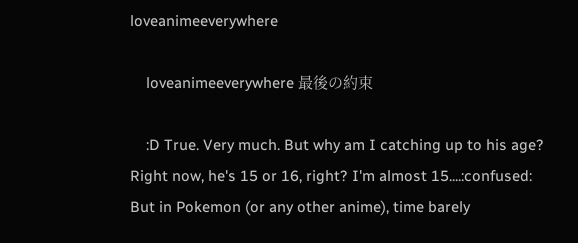loveanimeeverywhere

    loveanimeeverywhere 最後の約束

    :D True. Very much. But why am I catching up to his age? Right now, he's 15 or 16, right? I'm almost 15....:confused: But in Pokemon (or any other anime), time barely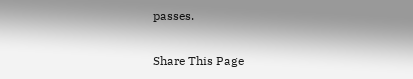passes.

Share This Page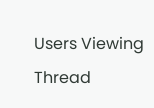Users Viewing Thread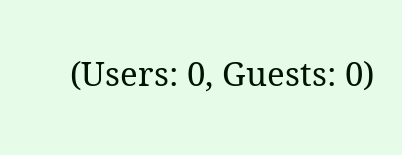(Users: 0, Guests: 0)